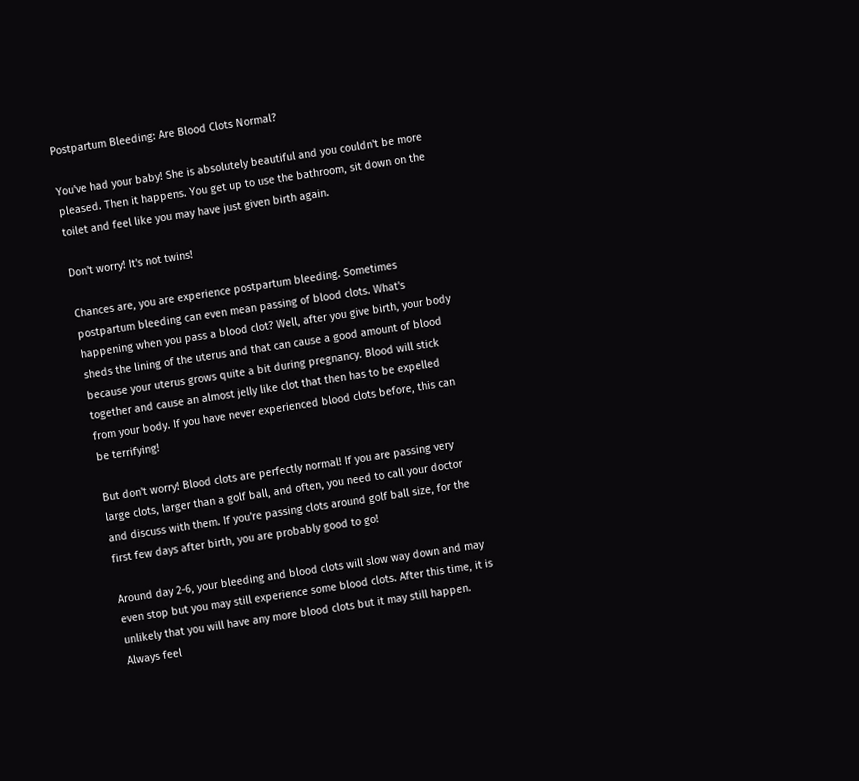Postpartum Bleeding: Are Blood Clots Normal?

You've had your baby! She is absolutely beautiful and you couldn't be more pleased. Then it happens. You get up to use the bathroom, sit down on the toilet and feel like you may have just given birth again.

Don't worry! It's not twins!

Chances are, you are experience postpartum bleeding. Sometimes postpartum bleeding can even mean passing of blood clots. What's happening when you pass a blood clot? Well, after you give birth, your body sheds the lining of the uterus and that can cause a good amount of blood because your uterus grows quite a bit during pregnancy. Blood will stick together and cause an almost jelly like clot that then has to be expelled from your body. If you have never experienced blood clots before, this can be terrifying!

But don't worry! Blood clots are perfectly normal! If you are passing very large clots, larger than a golf ball, and often, you need to call your doctor and discuss with them. If you're passing clots around golf ball size, for the first few days after birth, you are probably good to go!

Around day 2-6, your bleeding and blood clots will slow way down and may even stop but you may still experience some blood clots. After this time, it is unlikely that you will have any more blood clots but it may still happen. Always feel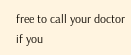free to call your doctor if you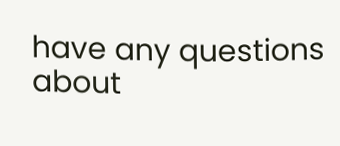have any questions about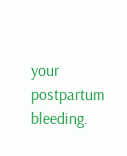your postpartum bleeding.